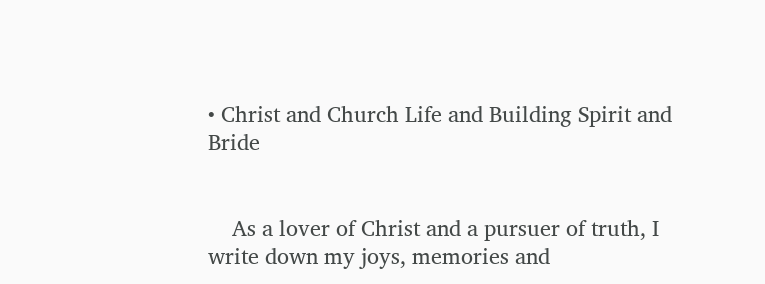• Christ and Church Life and Building Spirit and Bride


    As a lover of Christ and a pursuer of truth, I write down my joys, memories and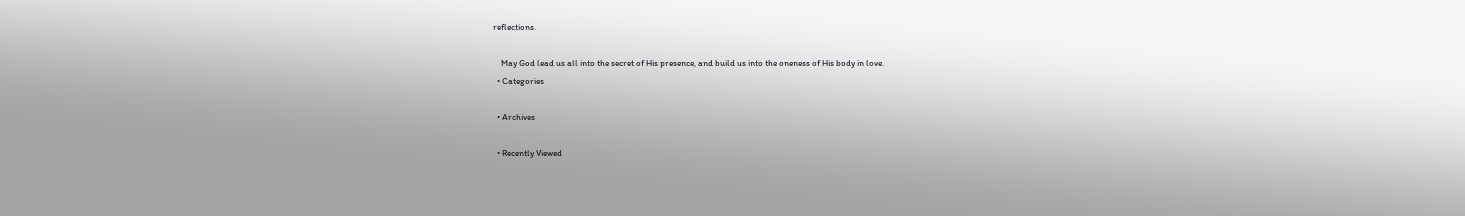reflections.

    May God lead us all into the secret of His presence, and build us into the oneness of His body in love.
  • Categories

  • Archives

  • Recently Viewed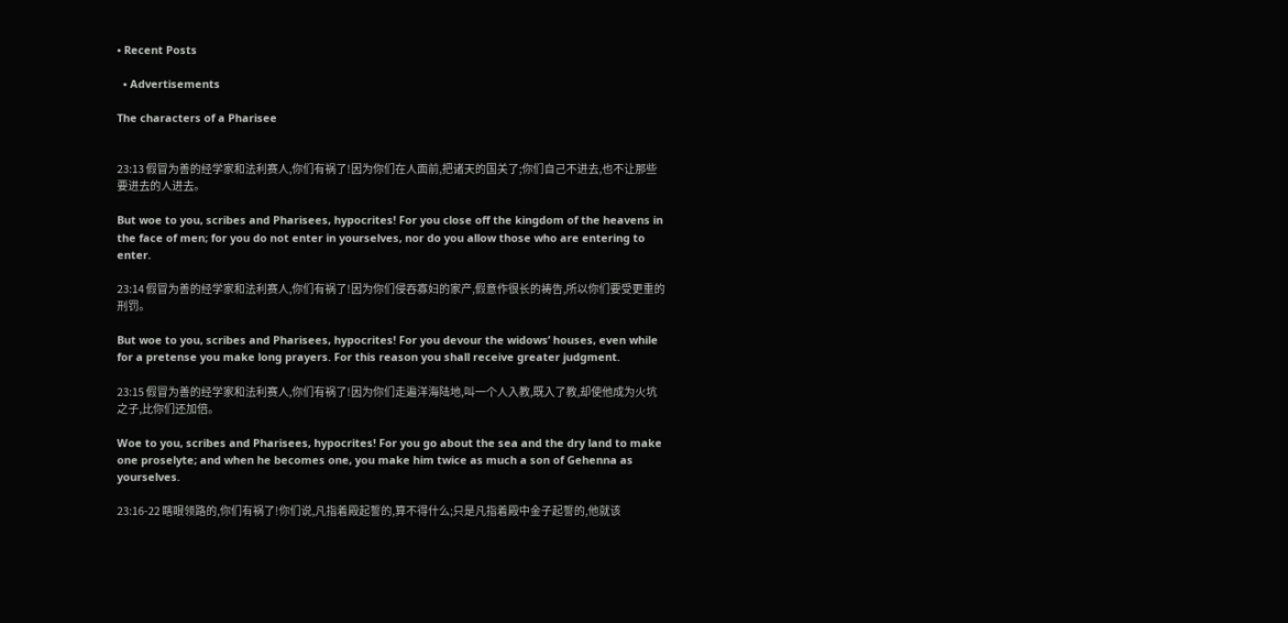• Recent Posts

  • Advertisements

The characters of a Pharisee


23:13 假冒为善的经学家和法利赛人,你们有祸了!因为你们在人面前,把诸天的国关了;你们自己不进去,也不让那些要进去的人进去。

But woe to you, scribes and Pharisees, hypocrites! For you close off the kingdom of the heavens in the face of men; for you do not enter in yourselves, nor do you allow those who are entering to enter.

23:14 假冒为善的经学家和法利赛人,你们有祸了!因为你们侵吞寡妇的家产,假意作很长的祷告,所以你们要受更重的刑罚。

But woe to you, scribes and Pharisees, hypocrites! For you devour the widows’ houses, even while for a pretense you make long prayers. For this reason you shall receive greater judgment.

23:15 假冒为善的经学家和法利赛人,你们有祸了!因为你们走遍洋海陆地,叫一个人入教,既入了教,却使他成为火坑之子,比你们还加倍。

Woe to you, scribes and Pharisees, hypocrites! For you go about the sea and the dry land to make one proselyte; and when he becomes one, you make him twice as much a son of Gehenna as yourselves.

23:16-22 瞎眼领路的,你们有祸了!你们说,凡指着殿起誓的,算不得什么;只是凡指着殿中金子起誓的,他就该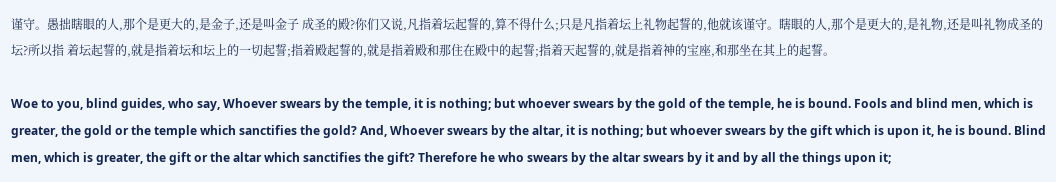谨守。愚拙瞎眼的人,那个是更大的,是金子,还是叫金子 成圣的殿?你们又说,凡指着坛起誓的,算不得什么;只是凡指着坛上礼物起誓的,他就该谨守。瞎眼的人,那个是更大的,是礼物,还是叫礼物成圣的坛?所以指 着坛起誓的,就是指着坛和坛上的一切起誓;指着殿起誓的,就是指着殿和那住在殿中的起誓;指着天起誓的,就是指着神的宝座,和那坐在其上的起誓。

Woe to you, blind guides, who say, Whoever swears by the temple, it is nothing; but whoever swears by the gold of the temple, he is bound. Fools and blind men, which is greater, the gold or the temple which sanctifies the gold? And, Whoever swears by the altar, it is nothing; but whoever swears by the gift which is upon it, he is bound. Blind men, which is greater, the gift or the altar which sanctifies the gift? Therefore he who swears by the altar swears by it and by all the things upon it;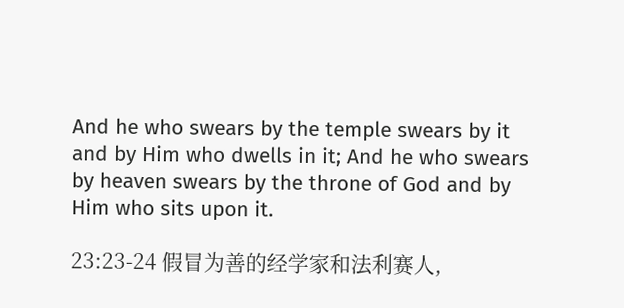And he who swears by the temple swears by it and by Him who dwells in it; And he who swears by heaven swears by the throne of God and by Him who sits upon it.

23:23-24 假冒为善的经学家和法利赛人,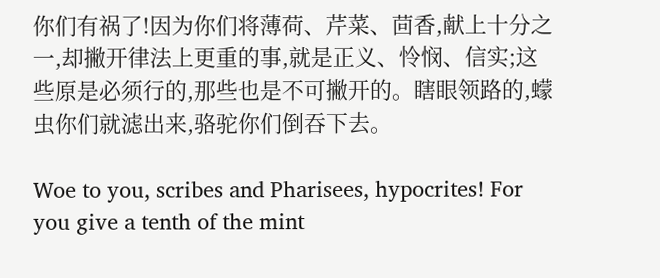你们有祸了!因为你们将薄荷、芹菜、茴香,献上十分之一,却撇开律法上更重的事,就是正义、怜悯、信实;这些原是必须行的,那些也是不可撇开的。瞎眼领路的,蠓虫你们就滤出来,骆驼你们倒吞下去。

Woe to you, scribes and Pharisees, hypocrites! For you give a tenth of the mint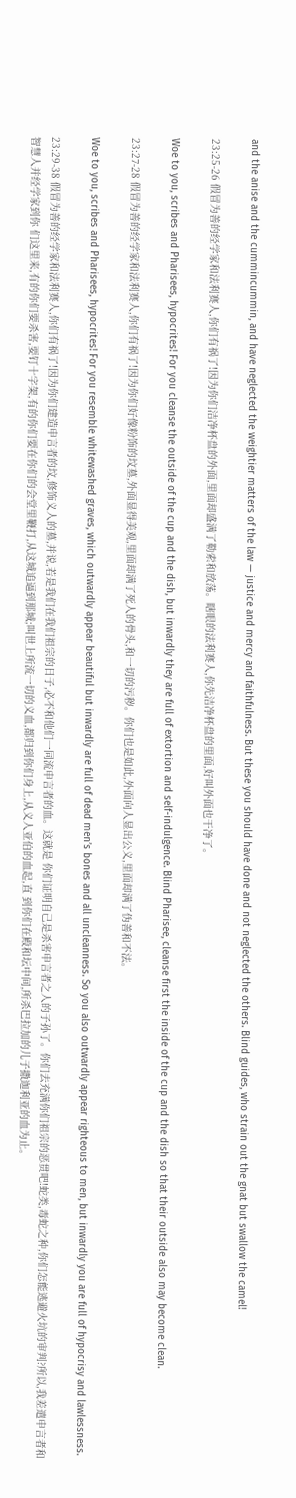and the anise and the cummincummin, and have neglected the weightier matters of the law — justice and mercy and faithfulness. But these you should have done and not neglected the others. Blind guides, who strain out the gnat but swallow the camel!

23:25-26 假冒为善的经学家和法利赛人,你们有祸了!因为你们洁净杯盘的外面,里面却盛满了勒索和放荡。瞎眼的法利赛人,你先洁净杯盘的里面,好叫外面也干净了。

Woe to you, scribes and Pharisees, hypocrites! For you cleanse the outside of the cup and the dish, but inwardly they are full of extortion and self-indulgence. Blind Pharisee, cleanse first the inside of the cup and the dish so that their outside also may become clean.

23:27-28 假冒为善的经学家和法利赛人,你们有祸了!因为你们好像粉饰的坟墓,外面显得美观,里面却满了死人的骨头,和一切的污秽。你们也是如此,外面向人显出公义,里面却满了伪善和不法。

Woe to you, scribes and Pharisees, hypocrites! For you resemble whitewashed graves, which outwardly appear beautiful but inwardly are full of dead men’s bones and all uncleanness. So you also outwardly appear righteous to men, but inwardly you are full of hypocrisy and lawlessness.

23:29-38 假冒为善的经学家和法利赛人,你们有祸了!因为你们建造申言者的坟,修饰义人的墓,并说,若是我们在我们祖宗的日子,必不和他们一同流申言者的血。这就是 你们证明自己是杀害申言者之人的子孙了。你们去充满你们祖宗的恶贯吧!蛇类,毒蛇之种,你们怎能逃避火坑的审判?所以,我差遣申言者和智慧人并经学家到你 们这里来,有的你们要杀害,要钉十字架,有的你们要在你们的会堂里鞭打,从这城追逼到那城;叫世上所流一切的义血,都归到你们身上,从义人亚伯的血起,直 到你们在殿和坛中间,所杀巴拉加的儿子撒迦利亚的血为止。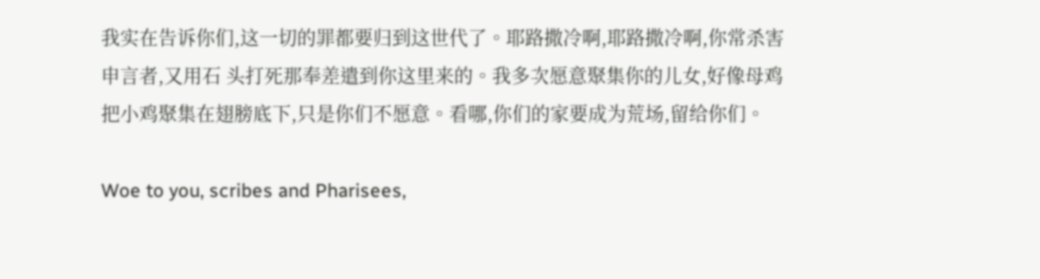我实在告诉你们,这一切的罪都要归到这世代了。耶路撒冷啊,耶路撒冷啊,你常杀害申言者,又用石 头打死那奉差遣到你这里来的。我多次愿意聚集你的儿女,好像母鸡把小鸡聚集在翅膀底下,只是你们不愿意。看哪,你们的家要成为荒场,留给你们。

Woe to you, scribes and Pharisees,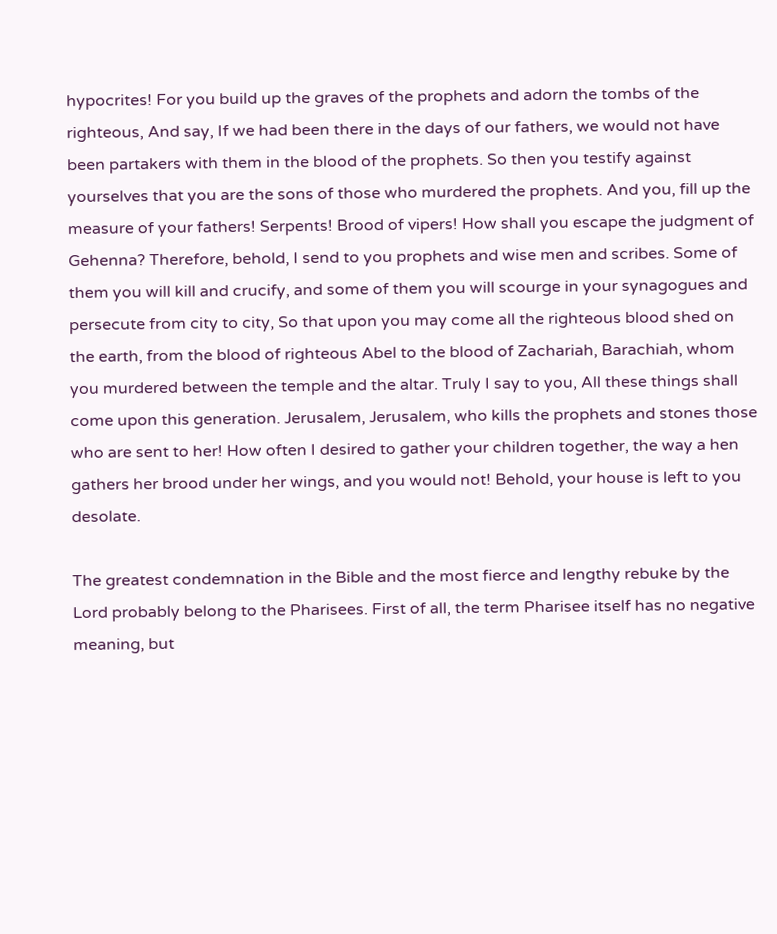hypocrites! For you build up the graves of the prophets and adorn the tombs of the righteous, And say, If we had been there in the days of our fathers, we would not have been partakers with them in the blood of the prophets. So then you testify against yourselves that you are the sons of those who murdered the prophets. And you, fill up the measure of your fathers! Serpents! Brood of vipers! How shall you escape the judgment of Gehenna? Therefore, behold, I send to you prophets and wise men and scribes. Some of them you will kill and crucify, and some of them you will scourge in your synagogues and persecute from city to city, So that upon you may come all the righteous blood shed on the earth, from the blood of righteous Abel to the blood of Zachariah, Barachiah, whom you murdered between the temple and the altar. Truly I say to you, All these things shall come upon this generation. Jerusalem, Jerusalem, who kills the prophets and stones those who are sent to her! How often I desired to gather your children together, the way a hen gathers her brood under her wings, and you would not! Behold, your house is left to you desolate.

The greatest condemnation in the Bible and the most fierce and lengthy rebuke by the Lord probably belong to the Pharisees. First of all, the term Pharisee itself has no negative meaning, but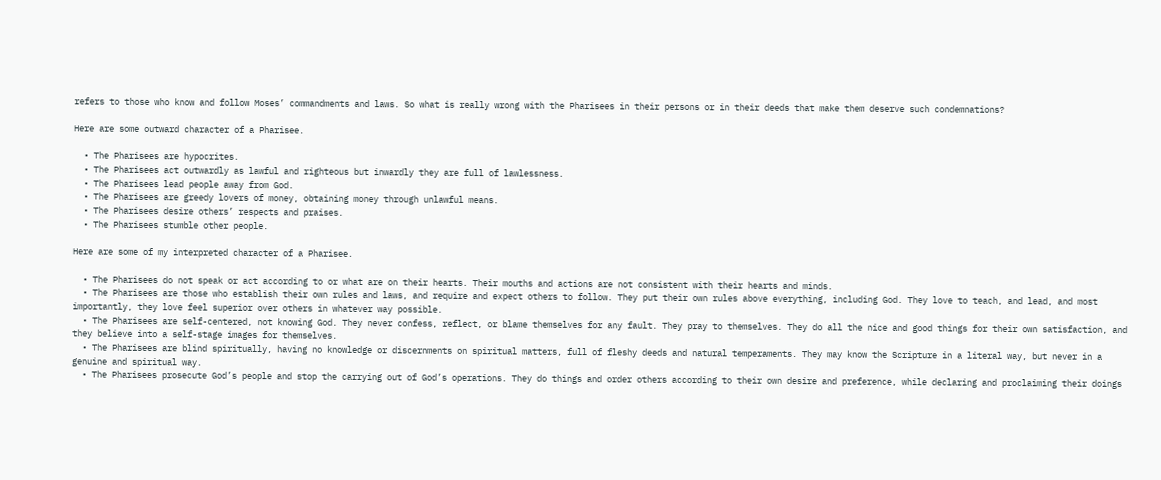refers to those who know and follow Moses’ commandments and laws. So what is really wrong with the Pharisees in their persons or in their deeds that make them deserve such condemnations?

Here are some outward character of a Pharisee.

  • The Pharisees are hypocrites.
  • The Pharisees act outwardly as lawful and righteous but inwardly they are full of lawlessness.
  • The Pharisees lead people away from God.
  • The Pharisees are greedy lovers of money, obtaining money through unlawful means.
  • The Pharisees desire others’ respects and praises.
  • The Pharisees stumble other people.

Here are some of my interpreted character of a Pharisee.

  • The Pharisees do not speak or act according to or what are on their hearts. Their mouths and actions are not consistent with their hearts and minds.
  • The Pharisees are those who establish their own rules and laws, and require and expect others to follow. They put their own rules above everything, including God. They love to teach, and lead, and most importantly, they love feel superior over others in whatever way possible.
  • The Pharisees are self-centered, not knowing God. They never confess, reflect, or blame themselves for any fault. They pray to themselves. They do all the nice and good things for their own satisfaction, and they believe into a self-stage images for themselves.
  • The Pharisees are blind spiritually, having no knowledge or discernments on spiritual matters, full of fleshy deeds and natural temperaments. They may know the Scripture in a literal way, but never in a genuine and spiritual way.
  • The Pharisees prosecute God’s people and stop the carrying out of God’s operations. They do things and order others according to their own desire and preference, while declaring and proclaiming their doings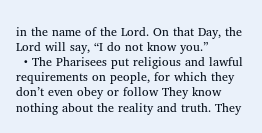in the name of the Lord. On that Day, the Lord will say, “I do not know you.”
  • The Pharisees put religious and lawful requirements on people, for which they don’t even obey or follow They know nothing about the reality and truth. They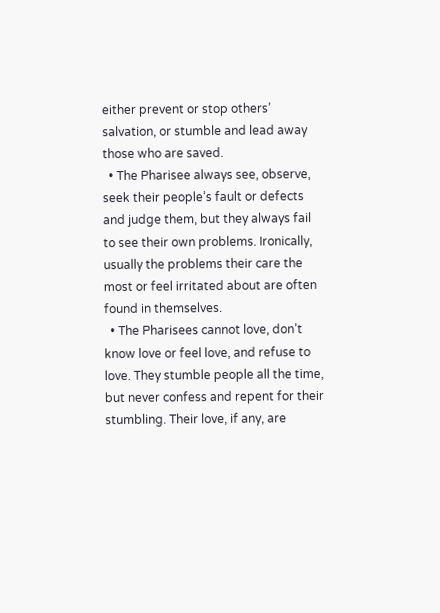either prevent or stop others’ salvation, or stumble and lead away those who are saved.
  • The Pharisee always see, observe, seek their people’s fault or defects and judge them, but they always fail to see their own problems. Ironically, usually the problems their care the most or feel irritated about are often found in themselves.
  • The Pharisees cannot love, don’t know love or feel love, and refuse to love. They stumble people all the time, but never confess and repent for their stumbling. Their love, if any, are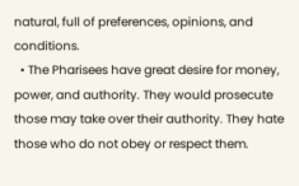natural, full of preferences, opinions, and conditions.
  • The Pharisees have great desire for money, power, and authority. They would prosecute those may take over their authority. They hate those who do not obey or respect them.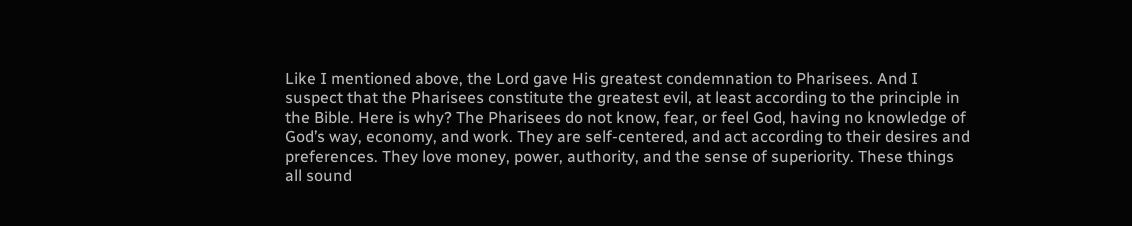Like I mentioned above, the Lord gave His greatest condemnation to Pharisees. And I suspect that the Pharisees constitute the greatest evil, at least according to the principle in the Bible. Here is why? The Pharisees do not know, fear, or feel God, having no knowledge of God’s way, economy, and work. They are self-centered, and act according to their desires and preferences. They love money, power, authority, and the sense of superiority. These things all sound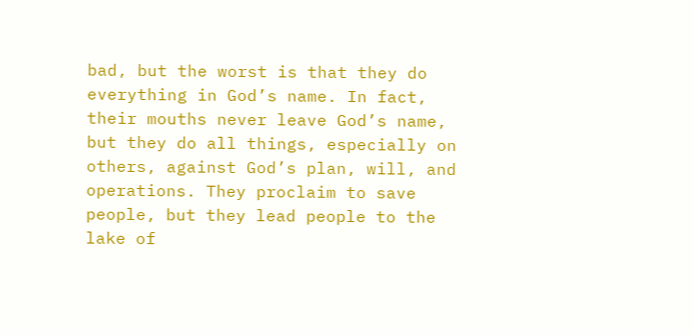bad, but the worst is that they do everything in God’s name. In fact, their mouths never leave God’s name, but they do all things, especially on others, against God’s plan, will, and operations. They proclaim to save people, but they lead people to the lake of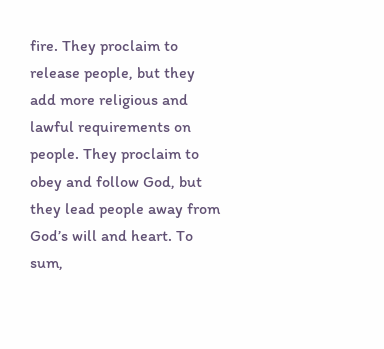fire. They proclaim to release people, but they add more religious and lawful requirements on people. They proclaim to obey and follow God, but they lead people away from God’s will and heart. To sum,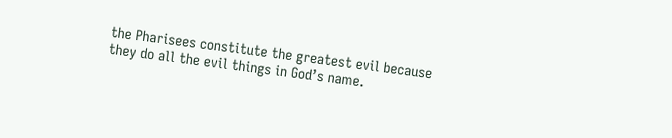the Pharisees constitute the greatest evil because they do all the evil things in God’s name.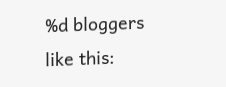%d bloggers like this: